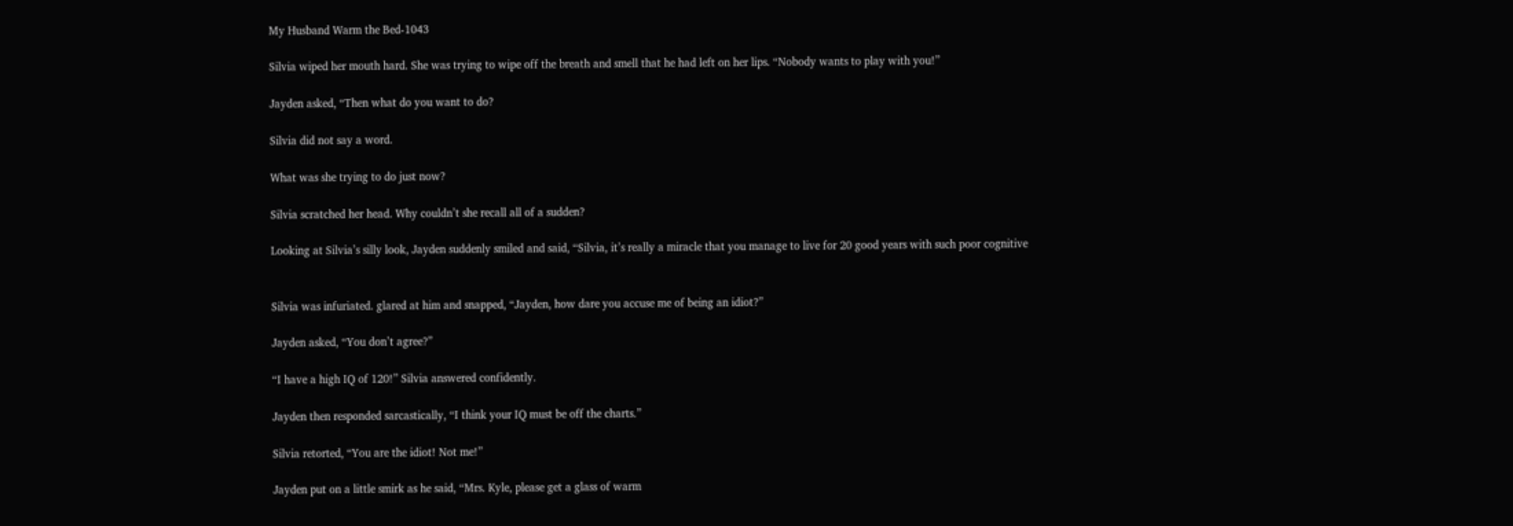My Husband Warm the Bed-1043

Silvia wiped her mouth hard. She was trying to wipe off the breath and smell that he had left on her lips. “Nobody wants to play with you!”

Jayden asked, “Then what do you want to do?

Silvia did not say a word.

What was she trying to do just now?

Silvia scratched her head. Why couldn’t she recall all of a sudden?

Looking at Silvia’s silly look, Jayden suddenly smiled and said, “Silvia, it’s really a miracle that you manage to live for 20 good years with such poor cognitive


Silvia was infuriated. glared at him and snapped, “Jayden, how dare you accuse me of being an idiot?”

Jayden asked, “You don’t agree?”

“I have a high IQ of 120!” Silvia answered confidently.

Jayden then responded sarcastically, “I think your IQ must be off the charts.”

Silvia retorted, “You are the idiot! Not me!”

Jayden put on a little smirk as he said, “Mrs. Kyle, please get a glass of warm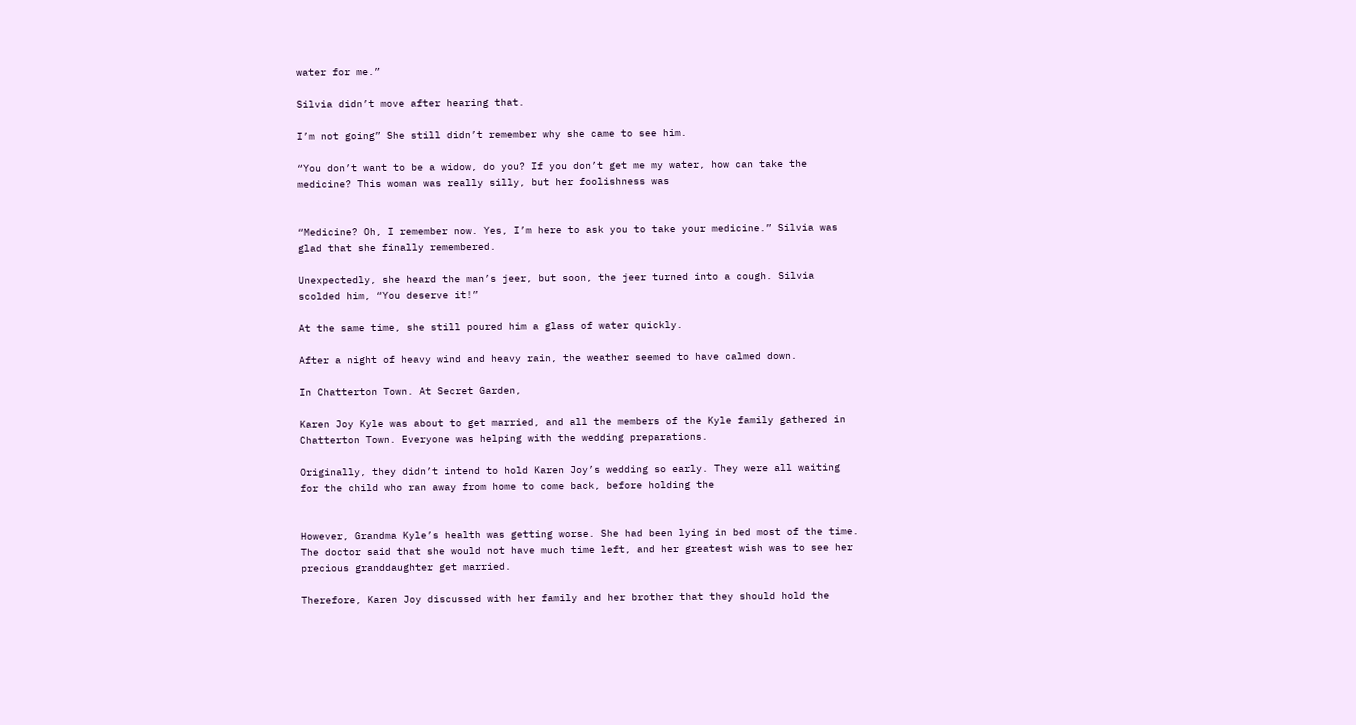water for me.”

Silvia didn’t move after hearing that.

I’m not going” She still didn’t remember why she came to see him.

“You don’t want to be a widow, do you? If you don’t get me my water, how can take the medicine? This woman was really silly, but her foolishness was


“Medicine? Oh, I remember now. Yes, I’m here to ask you to take your medicine.” Silvia was glad that she finally remembered.

Unexpectedly, she heard the man’s jeer, but soon, the jeer turned into a cough. Silvia scolded him, “You deserve it!”

At the same time, she still poured him a glass of water quickly.

After a night of heavy wind and heavy rain, the weather seemed to have calmed down.

In Chatterton Town. At Secret Garden,

Karen Joy Kyle was about to get married, and all the members of the Kyle family gathered in Chatterton Town. Everyone was helping with the wedding preparations.

Originally, they didn’t intend to hold Karen Joy’s wedding so early. They were all waiting for the child who ran away from home to come back, before holding the


However, Grandma Kyle’s health was getting worse. She had been lying in bed most of the time. The doctor said that she would not have much time left, and her greatest wish was to see her precious granddaughter get married.

Therefore, Karen Joy discussed with her family and her brother that they should hold the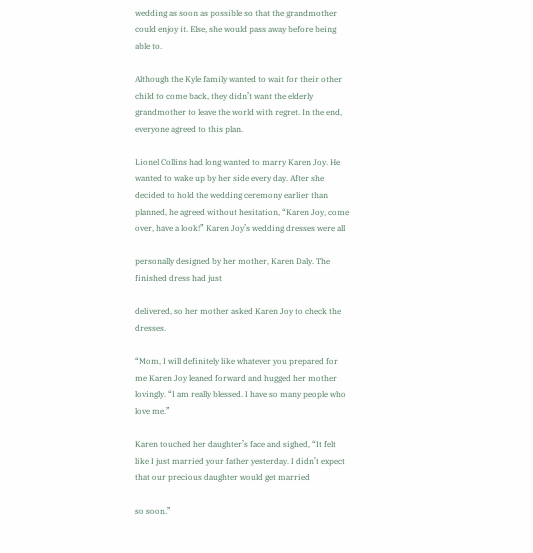wedding as soon as possible so that the grandmother could enjoy it. Else, she would pass away before being able to.

Although the Kyle family wanted to wait for their other child to come back, they didn’t want the elderly grandmother to leave the world with regret. In the end, everyone agreed to this plan.

Lionel Collins had long wanted to marry Karen Joy. He wanted to wake up by her side every day. After she decided to hold the wedding ceremony earlier than planned, he agreed without hesitation, “Karen Joy, come over, have a look!” Karen Joy’s wedding dresses were all

personally designed by her mother, Karen Daly. The finished dress had just

delivered, so her mother asked Karen Joy to check the dresses.

“Mom, I will definitely like whatever you prepared for me Karen Joy leaned forward and hugged her mother lovingly. “I am really blessed. I have so many people who love me.”

Karen touched her daughter’s face and sighed, “It felt like I just married your father yesterday. I didn’t expect that our precious daughter would get married

so soon.”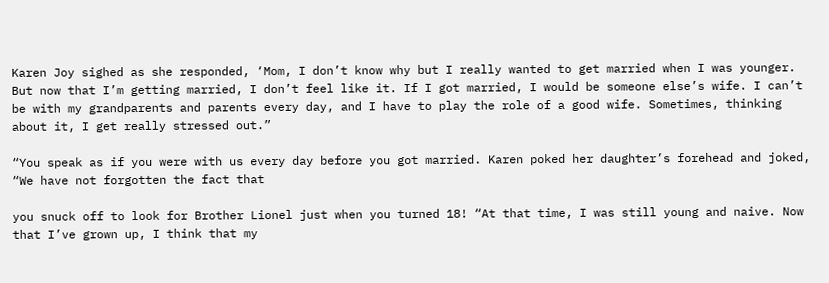Karen Joy sighed as she responded, ‘Mom, I don’t know why but I really wanted to get married when I was younger. But now that I’m getting married, I don’t feel like it. If I got married, I would be someone else’s wife. I can’t be with my grandparents and parents every day, and I have to play the role of a good wife. Sometimes, thinking about it, I get really stressed out.”

“You speak as if you were with us every day before you got married. Karen poked her daughter’s forehead and joked, “We have not forgotten the fact that

you snuck off to look for Brother Lionel just when you turned 18! “At that time, I was still young and naive. Now that I’ve grown up, I think that my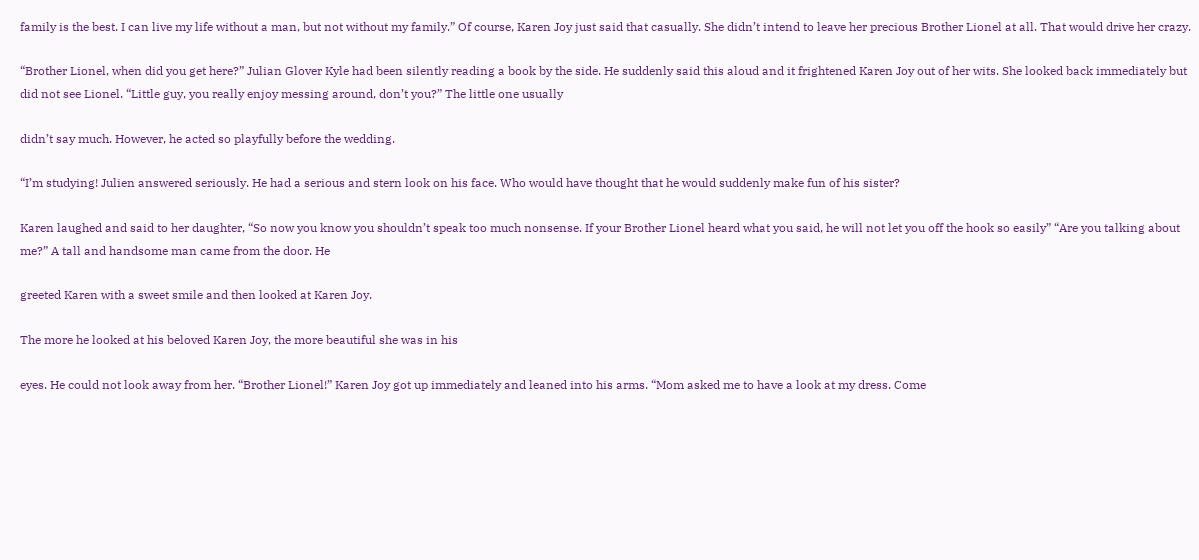family is the best. I can live my life without a man, but not without my family.” Of course, Karen Joy just said that casually. She didn’t intend to leave her precious Brother Lionel at all. That would drive her crazy.

“Brother Lionel, when did you get here?” Julian Glover Kyle had been silently reading a book by the side. He suddenly said this aloud and it frightened Karen Joy out of her wits. She looked back immediately but did not see Lionel. “Little guy, you really enjoy messing around, don’t you?” The little one usually

didn’t say much. However, he acted so playfully before the wedding.

“I’m studying! Julien answered seriously. He had a serious and stern look on his face. Who would have thought that he would suddenly make fun of his sister?

Karen laughed and said to her daughter, “So now you know you shouldn’t speak too much nonsense. If your Brother Lionel heard what you said, he will not let you off the hook so easily” “Are you talking about me?” A tall and handsome man came from the door. He

greeted Karen with a sweet smile and then looked at Karen Joy.

The more he looked at his beloved Karen Joy, the more beautiful she was in his

eyes. He could not look away from her. “Brother Lionel!” Karen Joy got up immediately and leaned into his arms. “Mom asked me to have a look at my dress. Come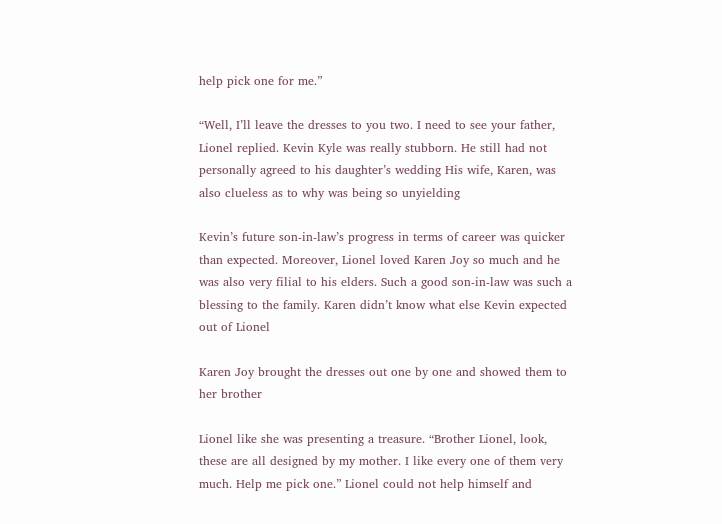help pick one for me.”

“Well, I’ll leave the dresses to you two. I need to see your father, Lionel replied. Kevin Kyle was really stubborn. He still had not personally agreed to his daughter’s wedding His wife, Karen, was also clueless as to why was being so unyielding

Kevin’s future son-in-law’s progress in terms of career was quicker than expected. Moreover, Lionel loved Karen Joy so much and he was also very filial to his elders. Such a good son-in-law was such a blessing to the family. Karen didn’t know what else Kevin expected out of Lionel

Karen Joy brought the dresses out one by one and showed them to her brother

Lionel like she was presenting a treasure. “Brother Lionel, look, these are all designed by my mother. I like every one of them very much. Help me pick one.” Lionel could not help himself and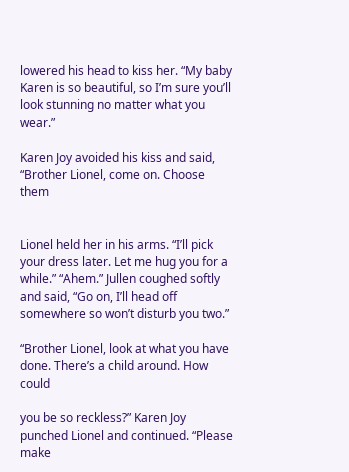lowered his head to kiss her. “My baby Karen is so beautiful, so I’m sure you’ll look stunning no matter what you wear.”

Karen Joy avoided his kiss and said, “Brother Lionel, come on. Choose them


Lionel held her in his arms. “I’ll pick your dress later. Let me hug you for a while.” “Ahem.” Jullen coughed softly and said, “Go on, I’ll head off somewhere so won’t disturb you two.”

“Brother Lionel, look at what you have done. There’s a child around. How could

you be so reckless?” Karen Joy punched Lionel and continued. “Please make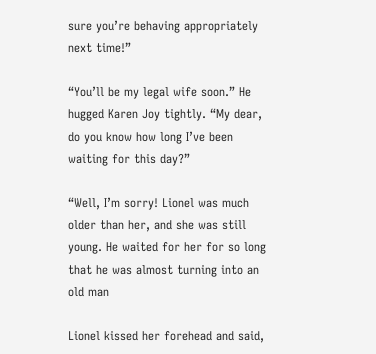sure you’re behaving appropriately next time!”

“You’ll be my legal wife soon.” He hugged Karen Joy tightly. “My dear, do you know how long I’ve been waiting for this day?”

“Well, I’m sorry! Lionel was much older than her, and she was still young. He waited for her for so long that he was almost turning into an old man

Lionel kissed her forehead and said,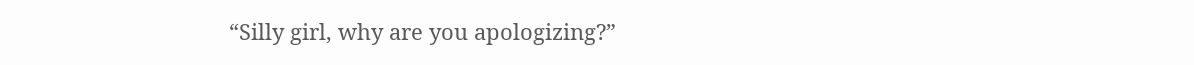“Silly girl, why are you apologizing?”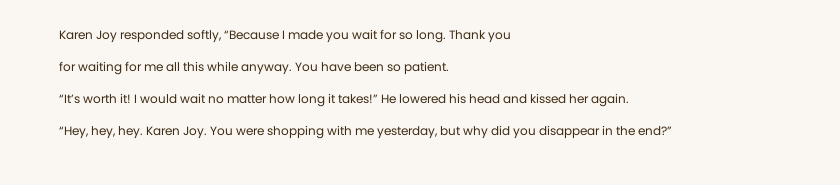Karen Joy responded softly, “Because I made you wait for so long. Thank you

for waiting for me all this while anyway. You have been so patient.

“It’s worth it! I would wait no matter how long it takes!” He lowered his head and kissed her again.

“Hey, hey, hey. Karen Joy. You were shopping with me yesterday, but why did you disappear in the end?”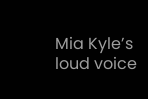Mia Kyle’s loud voice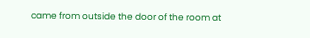came from outside the door of the room at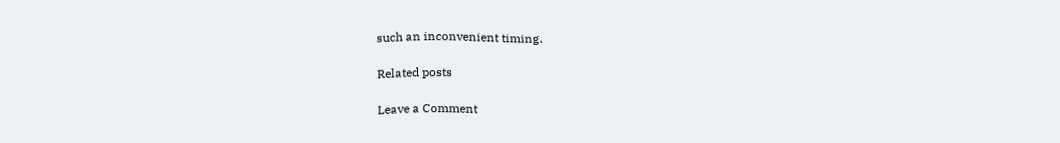such an inconvenient timing.

Related posts

Leave a Comment